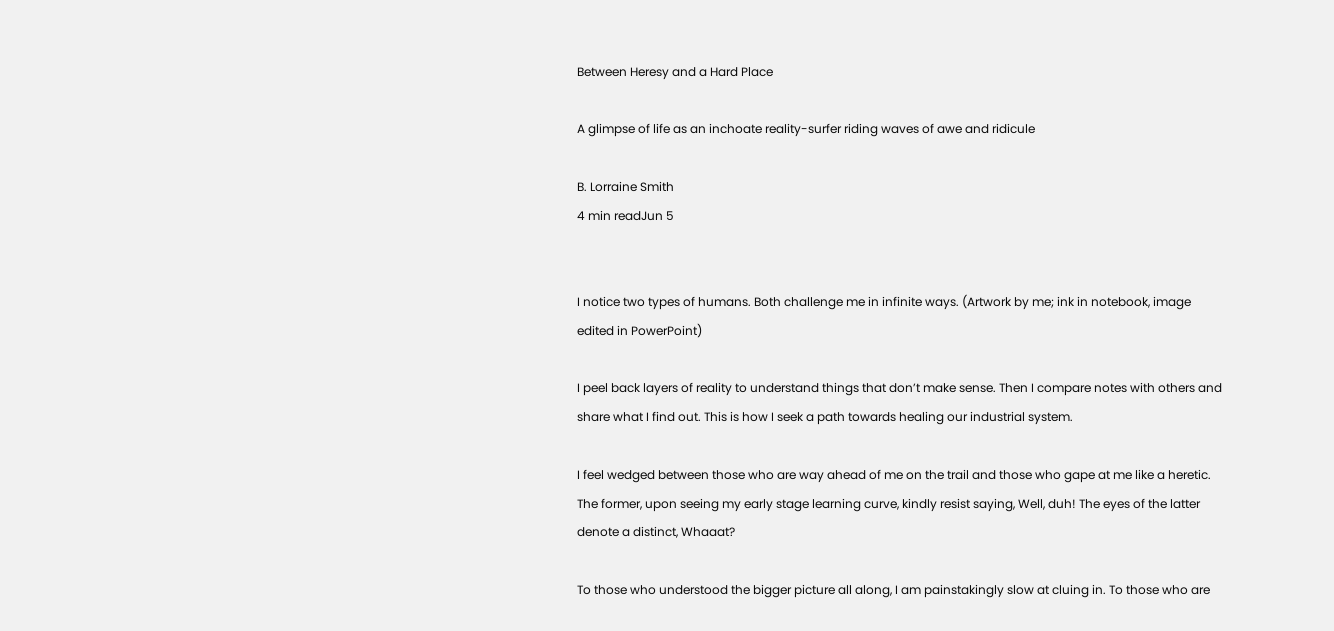Between Heresy and a Hard Place

A glimpse of life as an inchoate reality-surfer riding waves of awe and ridicule

B. Lorraine Smith
4 min readJun 5


I notice two types of humans. Both challenge me in infinite ways. (Artwork by me; ink in notebook, image edited in PowerPoint)

I peel back layers of reality to understand things that don’t make sense. Then I compare notes with others and share what I find out. This is how I seek a path towards healing our industrial system.

I feel wedged between those who are way ahead of me on the trail and those who gape at me like a heretic. The former, upon seeing my early stage learning curve, kindly resist saying, Well, duh! The eyes of the latter denote a distinct, Whaaat?

To those who understood the bigger picture all along, I am painstakingly slow at cluing in. To those who are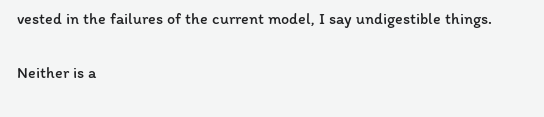vested in the failures of the current model, I say undigestible things.

Neither is a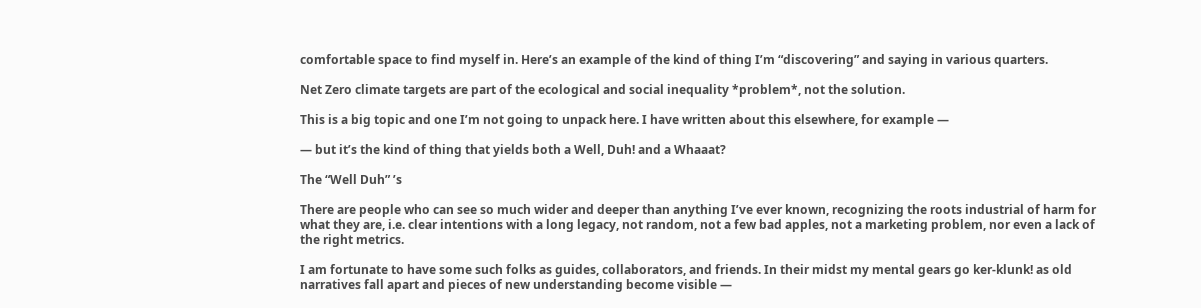comfortable space to find myself in. Here’s an example of the kind of thing I’m “discovering” and saying in various quarters.

Net Zero climate targets are part of the ecological and social inequality *problem*, not the solution.

This is a big topic and one I’m not going to unpack here. I have written about this elsewhere, for example —

— but it’s the kind of thing that yields both a Well, Duh! and a Whaaat?

The “Well Duh” ’s

There are people who can see so much wider and deeper than anything I’ve ever known, recognizing the roots industrial of harm for what they are, i.e. clear intentions with a long legacy, not random, not a few bad apples, not a marketing problem, nor even a lack of the right metrics.

I am fortunate to have some such folks as guides, collaborators, and friends. In their midst my mental gears go ker-klunk! as old narratives fall apart and pieces of new understanding become visible —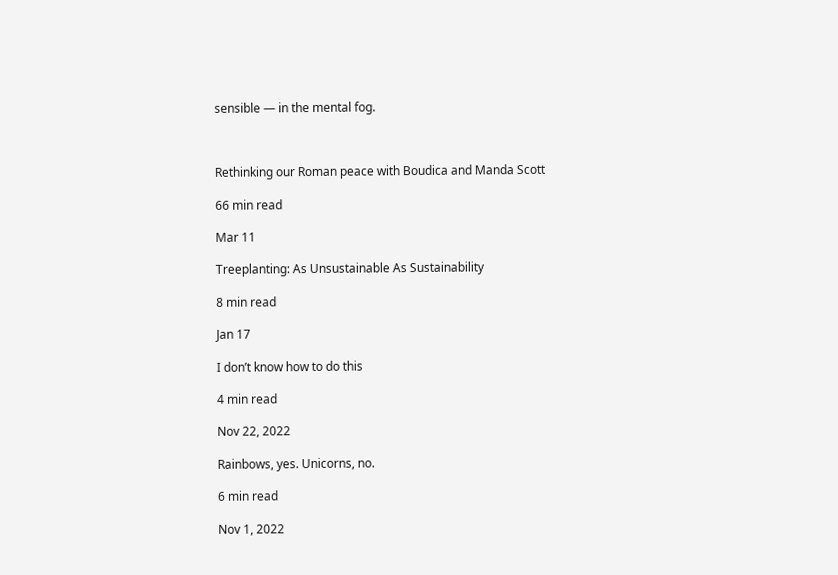sensible — in the mental fog.



Rethinking our Roman peace with Boudica and Manda Scott

66 min read

Mar 11

Treeplanting: As Unsustainable As Sustainability

8 min read

Jan 17

I don’t know how to do this

4 min read

Nov 22, 2022

Rainbows, yes. Unicorns, no.

6 min read

Nov 1, 2022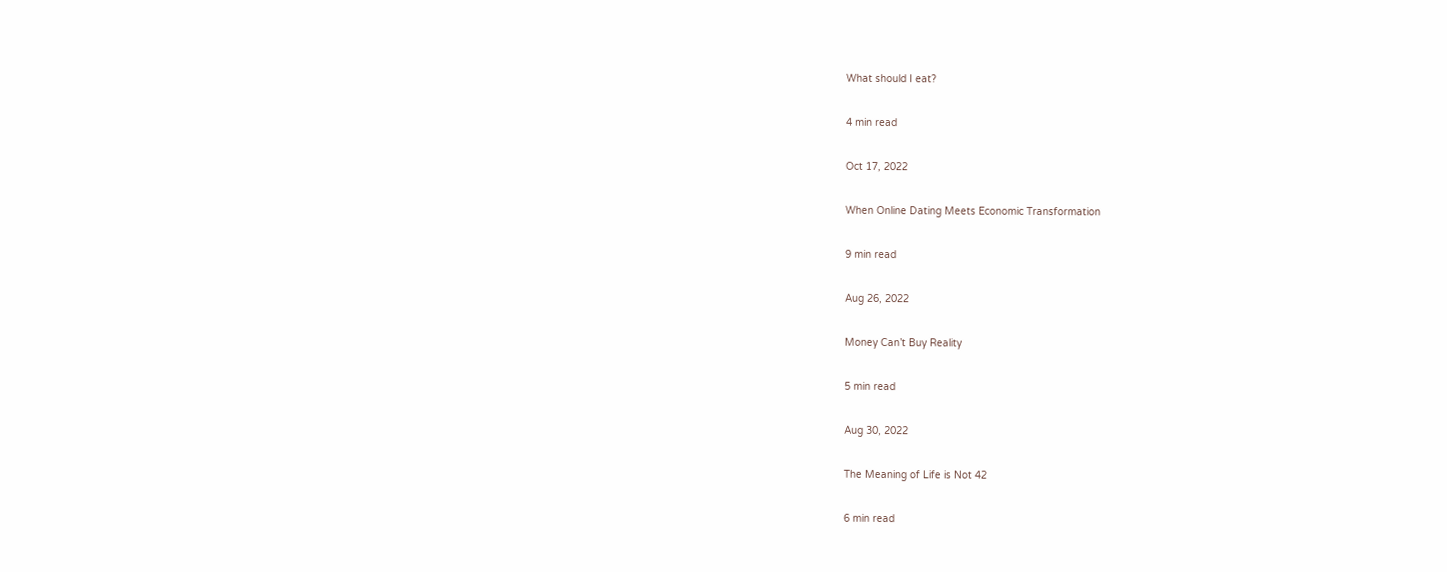What should I eat?

4 min read

Oct 17, 2022

When Online Dating Meets Economic Transformation

9 min read

Aug 26, 2022

Money Can’t Buy Reality

5 min read

Aug 30, 2022

The Meaning of Life is Not 42

6 min read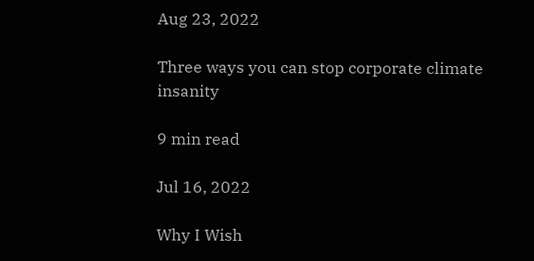Aug 23, 2022

Three ways you can stop corporate climate insanity

9 min read

Jul 16, 2022

Why I Wish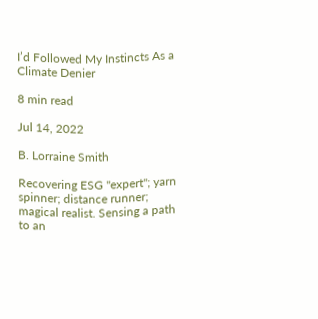I’d Followed My Instincts As a Climate Denier

8 min read

Jul 14, 2022

B. Lorraine Smith

Recovering ESG "expert"; yarn spinner; distance runner; magical realist. Sensing a path to an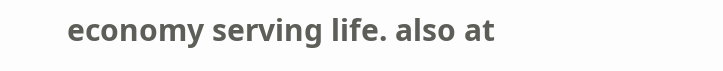economy serving life. also at